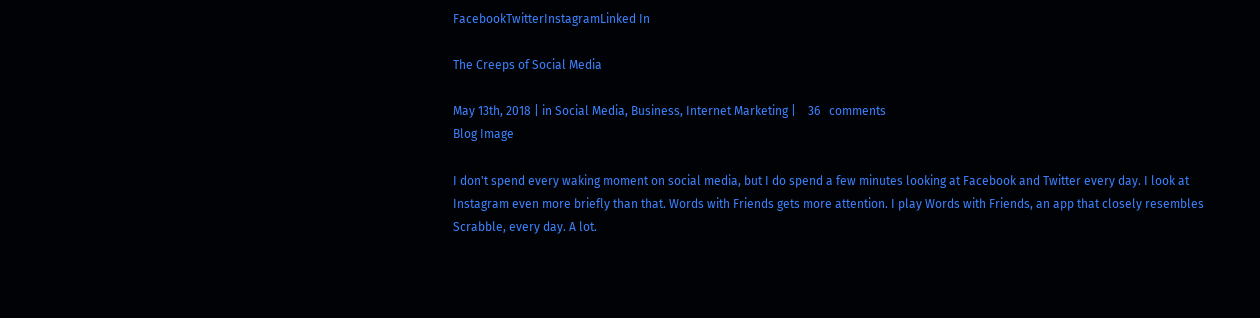FacebookTwitterInstagramLinked In

The Creeps of Social Media

May 13th, 2018 | in Social Media, Business, Internet Marketing |    36   comments
Blog Image

I don't spend every waking moment on social media, but I do spend a few minutes looking at Facebook and Twitter every day. I look at Instagram even more briefly than that. Words with Friends gets more attention. I play Words with Friends, an app that closely resembles Scrabble, every day. A lot.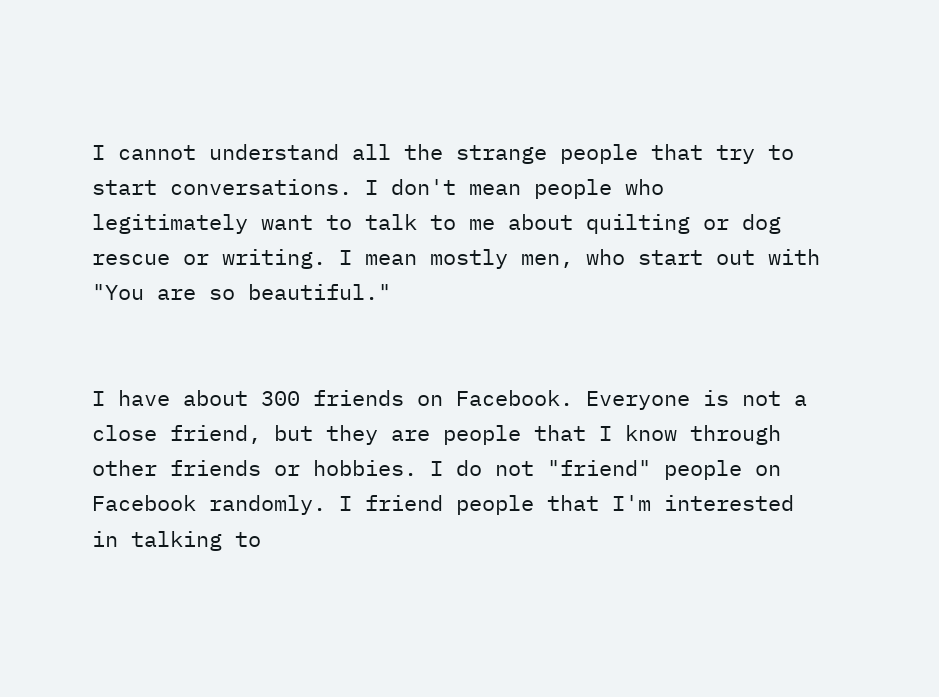I cannot understand all the strange people that try to start conversations. I don't mean people who legitimately want to talk to me about quilting or dog rescue or writing. I mean mostly men, who start out with "You are so beautiful."


I have about 300 friends on Facebook. Everyone is not a close friend, but they are people that I know through other friends or hobbies. I do not "friend" people on Facebook randomly. I friend people that I'm interested in talking to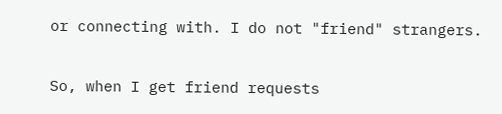or connecting with. I do not "friend" strangers.

So, when I get friend requests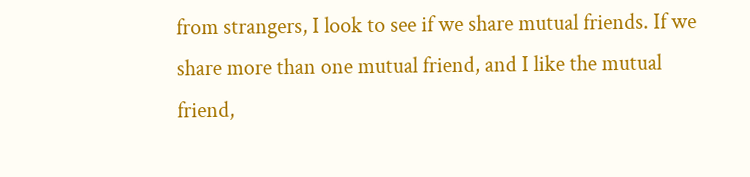from strangers, I look to see if we share mutual friends. If we share more than one mutual friend, and I like the mutual friend,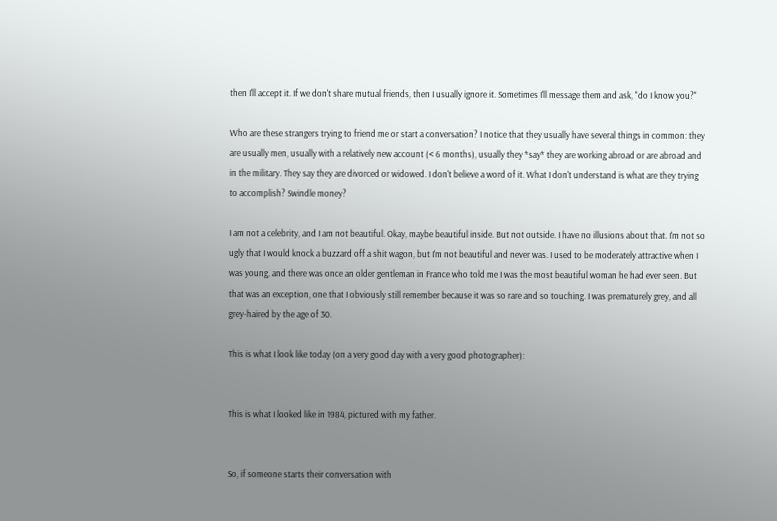then I'll accept it. If we don't share mutual friends, then I usually ignore it. Sometimes I'll message them and ask, "do I know you?"

Who are these strangers trying to friend me or start a conversation? I notice that they usually have several things in common: they are usually men, usually with a relatively new account (< 6 months), usually they *say* they are working abroad or are abroad and in the military. They say they are divorced or widowed. I don't believe a word of it. What I don't understand is what are they trying to accomplish? Swindle money?

I am not a celebrity, and I am not beautiful. Okay, maybe beautiful inside. But not outside. I have no illusions about that. I'm not so ugly that I would knock a buzzard off a shit wagon, but I'm not beautiful and never was. I used to be moderately attractive when I was young, and there was once an older gentleman in France who told me I was the most beautiful woman he had ever seen. But that was an exception, one that I obviously still remember because it was so rare and so touching. I was prematurely grey, and all grey-haired by the age of 30.

This is what I look like today (on a very good day with a very good photographer):


This is what I looked like in 1984, pictured with my father.


So, if someone starts their conversation with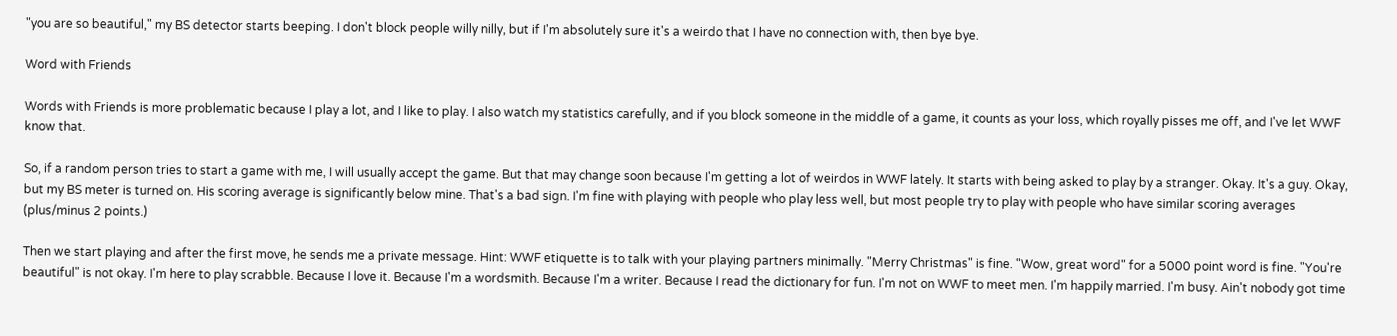"you are so beautiful," my BS detector starts beeping. I don't block people willy nilly, but if I'm absolutely sure it's a weirdo that I have no connection with, then bye bye.

Word with Friends

Words with Friends is more problematic because I play a lot, and I like to play. I also watch my statistics carefully, and if you block someone in the middle of a game, it counts as your loss, which royally pisses me off, and I've let WWF know that.

So, if a random person tries to start a game with me, I will usually accept the game. But that may change soon because I'm getting a lot of weirdos in WWF lately. It starts with being asked to play by a stranger. Okay. It's a guy. Okay, but my BS meter is turned on. His scoring average is significantly below mine. That's a bad sign. I'm fine with playing with people who play less well, but most people try to play with people who have similar scoring averages (plus/minus 2 points.)

Then we start playing and after the first move, he sends me a private message. Hint: WWF etiquette is to talk with your playing partners minimally. "Merry Christmas" is fine. "Wow, great word" for a 5000 point word is fine. "You're beautiful" is not okay. I'm here to play scrabble. Because I love it. Because I'm a wordsmith. Because I'm a writer. Because I read the dictionary for fun. I'm not on WWF to meet men. I'm happily married. I'm busy. Ain't nobody got time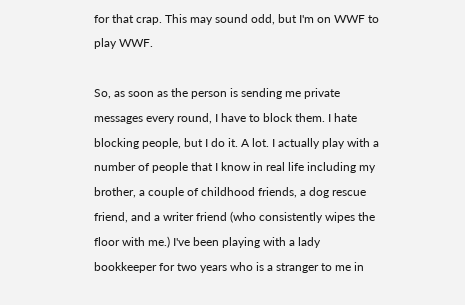for that crap. This may sound odd, but I'm on WWF to play WWF.

So, as soon as the person is sending me private messages every round, I have to block them. I hate blocking people, but I do it. A lot. I actually play with a number of people that I know in real life including my brother, a couple of childhood friends, a dog rescue friend, and a writer friend (who consistently wipes the floor with me.) I've been playing with a lady bookkeeper for two years who is a stranger to me in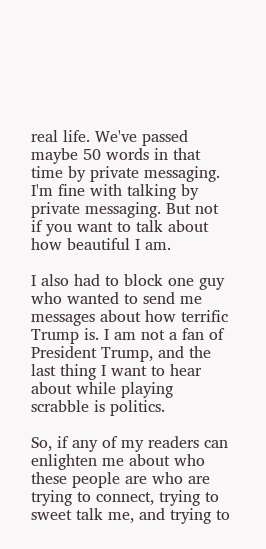real life. We've passed maybe 50 words in that time by private messaging. I'm fine with talking by private messaging. But not if you want to talk about how beautiful I am.

I also had to block one guy who wanted to send me messages about how terrific Trump is. I am not a fan of President Trump, and the last thing I want to hear about while playing scrabble is politics.

So, if any of my readers can enlighten me about who these people are who are trying to connect, trying to sweet talk me, and trying to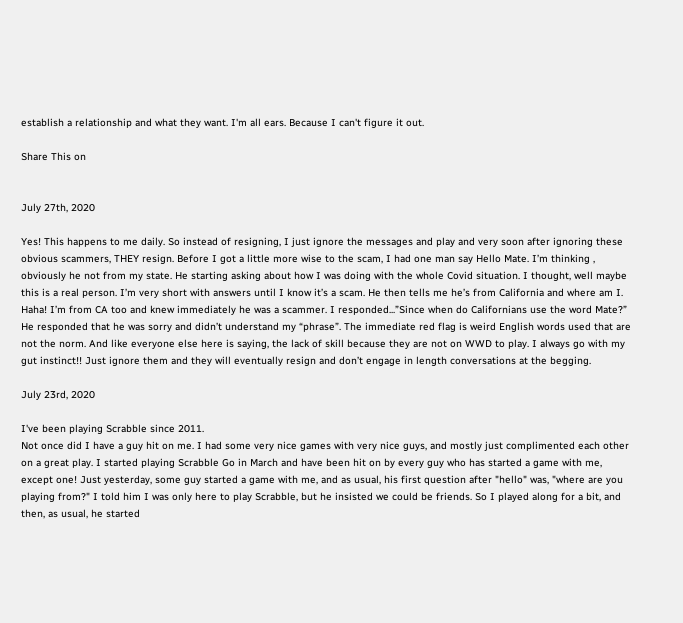establish a relationship and what they want. I'm all ears. Because I can't figure it out.

Share This on


July 27th, 2020

Yes! This happens to me daily. So instead of resigning, I just ignore the messages and play and very soon after ignoring these obvious scammers, THEY resign. Before I got a little more wise to the scam, I had one man say Hello Mate. I’m thinking , obviously he not from my state. He starting asking about how I was doing with the whole Covid situation. I thought, well maybe this is a real person. I’m very short with answers until I know it’s a scam. He then tells me he’s from California and where am I. Haha! I’m from CA too and knew immediately he was a scammer. I responded...”Since when do Californians use the word Mate?” He responded that he was sorry and didn’t understand my “phrase”. The immediate red flag is weird English words used that are not the norm. And like everyone else here is saying, the lack of skill because they are not on WWD to play. I always go with my gut instinct!! Just ignore them and they will eventually resign and don’t engage in length conversations at the begging.

July 23rd, 2020

I've been playing Scrabble since 2011.
Not once did I have a guy hit on me. I had some very nice games with very nice guys, and mostly just complimented each other on a great play. I started playing Scrabble Go in March and have been hit on by every guy who has started a game with me, except one! Just yesterday, some guy started a game with me, and as usual, his first question after "hello" was, "where are you playing from?" I told him I was only here to play Scrabble, but he insisted we could be friends. So I played along for a bit, and then, as usual, he started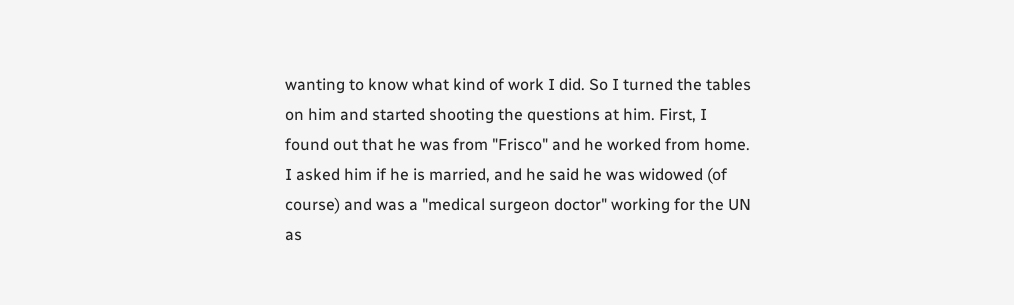wanting to know what kind of work I did. So I turned the tables on him and started shooting the questions at him. First, I found out that he was from "Frisco" and he worked from home. I asked him if he is married, and he said he was widowed (of course) and was a "medical surgeon doctor" working for the UN as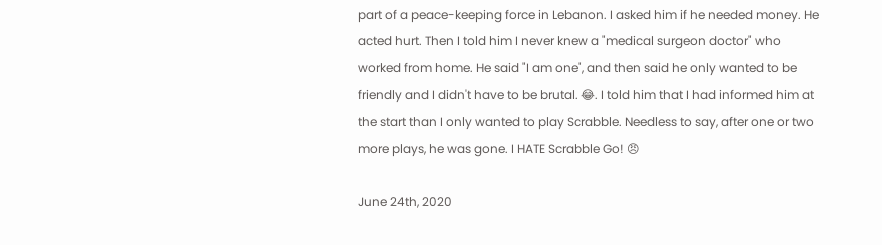part of a peace-keeping force in Lebanon. I asked him if he needed money. He acted hurt. Then I told him I never knew a "medical surgeon doctor" who worked from home. He said "I am one", and then said he only wanted to be friendly and I didn't have to be brutal. 😂. I told him that I had informed him at the start than I only wanted to play Scrabble. Needless to say, after one or two more plays, he was gone. I HATE Scrabble Go! 😠

June 24th, 2020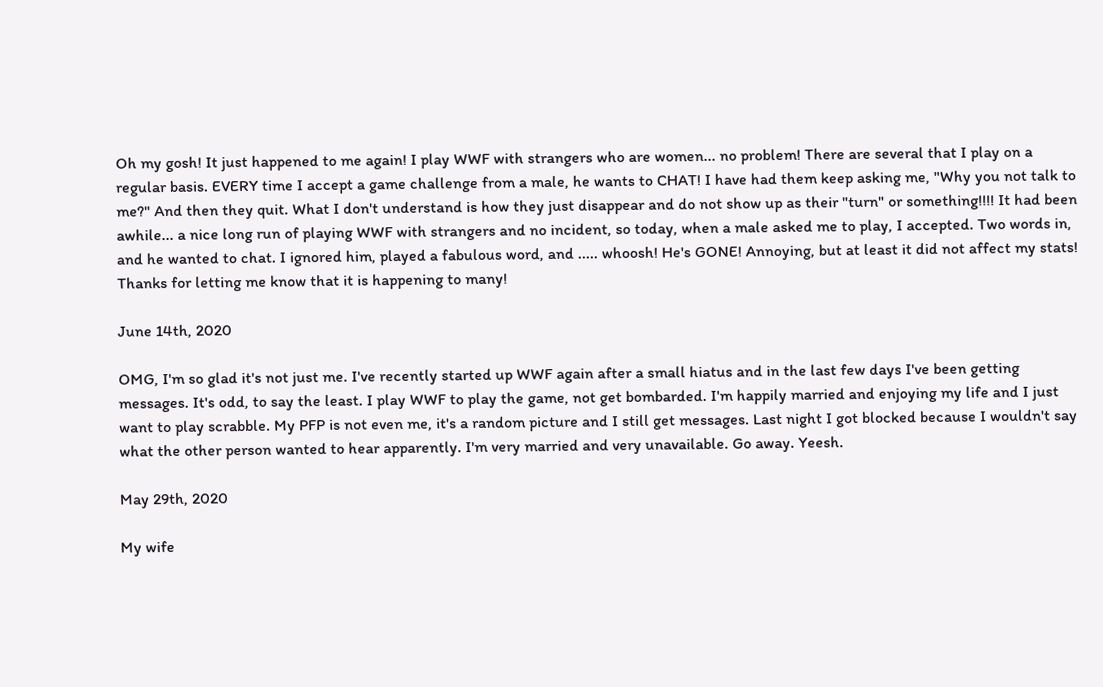Oh my gosh! It just happened to me again! I play WWF with strangers who are women... no problem! There are several that I play on a regular basis. EVERY time I accept a game challenge from a male, he wants to CHAT! I have had them keep asking me, "Why you not talk to me?" And then they quit. What I don't understand is how they just disappear and do not show up as their "turn" or something!!!! It had been awhile... a nice long run of playing WWF with strangers and no incident, so today, when a male asked me to play, I accepted. Two words in, and he wanted to chat. I ignored him, played a fabulous word, and ..... whoosh! He's GONE! Annoying, but at least it did not affect my stats! Thanks for letting me know that it is happening to many!

June 14th, 2020

OMG, I'm so glad it's not just me. I've recently started up WWF again after a small hiatus and in the last few days I've been getting messages. It's odd, to say the least. I play WWF to play the game, not get bombarded. I'm happily married and enjoying my life and I just want to play scrabble. My PFP is not even me, it's a random picture and I still get messages. Last night I got blocked because I wouldn't say what the other person wanted to hear apparently. I'm very married and very unavailable. Go away. Yeesh.

May 29th, 2020

My wife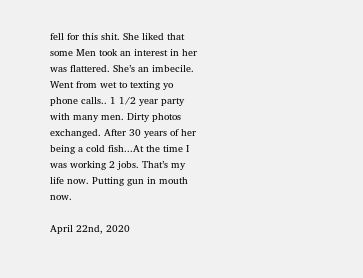fell for this shit. She liked that some Men took an interest in her was flattered. She’s an imbecile. Went from wet to texting yo phone calls.. 1 1/2 year party with many men. Dirty photos exchanged. After 30 years of her being a cold fish...At the time I was working 2 jobs. That’s my life now. Putting gun in mouth now.

April 22nd, 2020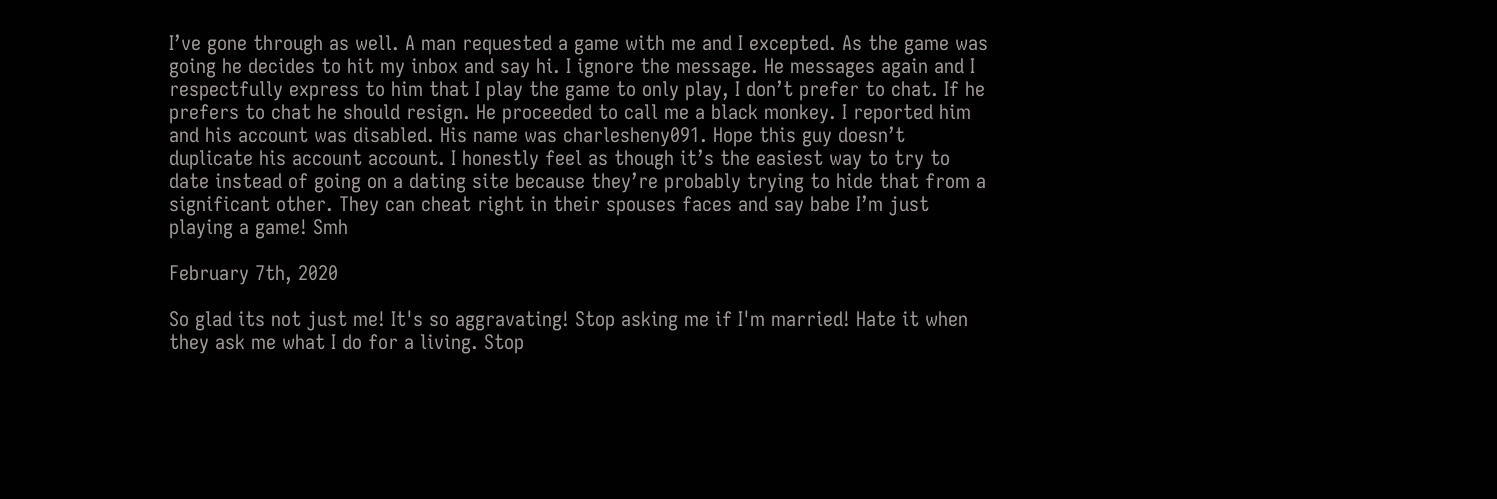I’ve gone through as well. A man requested a game with me and I excepted. As the game was going he decides to hit my inbox and say hi. I ignore the message. He messages again and I respectfully express to him that I play the game to only play, I don’t prefer to chat. If he prefers to chat he should resign. He proceeded to call me a black monkey. I reported him and his account was disabled. His name was charlesheny091. Hope this guy doesn’t duplicate his account account. I honestly feel as though it’s the easiest way to try to date instead of going on a dating site because they’re probably trying to hide that from a significant other. They can cheat right in their spouses faces and say babe I’m just playing a game! Smh

February 7th, 2020

So glad its not just me! It's so aggravating! Stop asking me if I'm married! Hate it when they ask me what I do for a living. Stop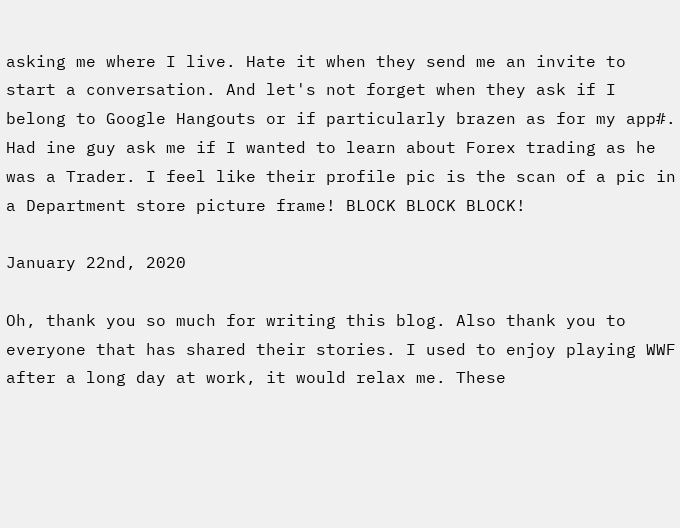asking me where I live. Hate it when they send me an invite to start a conversation. And let's not forget when they ask if I belong to Google Hangouts or if particularly brazen as for my app#. Had ine guy ask me if I wanted to learn about Forex trading as he was a Trader. I feel like their profile pic is the scan of a pic in a Department store picture frame! BLOCK BLOCK BLOCK!

January 22nd, 2020

Oh, thank you so much for writing this blog. Also thank you to everyone that has shared their stories. I used to enjoy playing WWF after a long day at work, it would relax me. These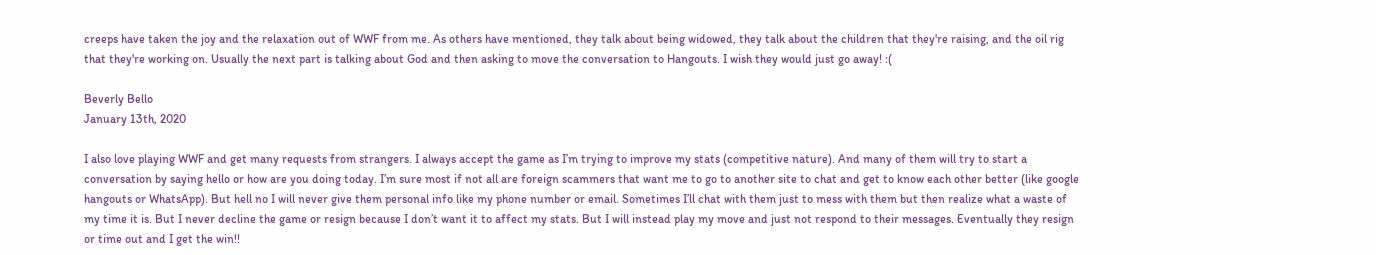creeps have taken the joy and the relaxation out of WWF from me. As others have mentioned, they talk about being widowed, they talk about the children that they're raising, and the oil rig that they're working on. Usually the next part is talking about God and then asking to move the conversation to Hangouts. I wish they would just go away! :(

Beverly Bello
January 13th, 2020

I also love playing WWF and get many requests from strangers. I always accept the game as I’m trying to improve my stats (competitive nature). And many of them will try to start a conversation by saying hello or how are you doing today. I’m sure most if not all are foreign scammers that want me to go to another site to chat and get to know each other better (like google hangouts or WhatsApp). But hell no I will never give them personal info like my phone number or email. Sometimes I’ll chat with them just to mess with them but then realize what a waste of my time it is. But I never decline the game or resign because I don’t want it to affect my stats. But I will instead play my move and just not respond to their messages. Eventually they resign or time out and I get the win!!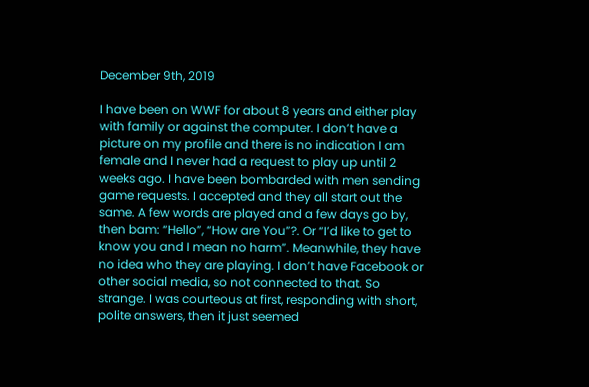December 9th, 2019

I have been on WWF for about 8 years and either play with family or against the computer. I don’t have a picture on my profile and there is no indication I am female and I never had a request to play up until 2 weeks ago. I have been bombarded with men sending game requests. I accepted and they all start out the same. A few words are played and a few days go by, then bam: “Hello”, “How are You”?. Or “I’d like to get to know you and I mean no harm”. Meanwhile, they have no idea who they are playing. I don’t have Facebook or other social media, so not connected to that. So strange. I was courteous at first, responding with short, polite answers, then it just seemed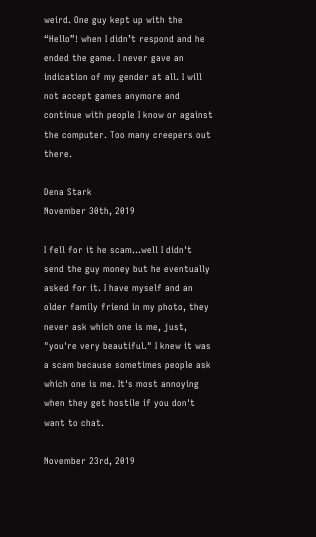weird. One guy kept up with the “Hello”! when I didn’t respond and he ended the game. I never gave an indication of my gender at all. I will not accept games anymore and continue with people I know or against the computer. Too many creepers out there.

Dena Stark
November 30th, 2019

I fell for it he scam...well I didn't send the guy money but he eventually asked for it. I have myself and an older family friend in my photo, they never ask which one is me, just, "you're very beautiful." I knew it was a scam because sometimes people ask which one is me. It's most annoying when they get hostile if you don't want to chat.

November 23rd, 2019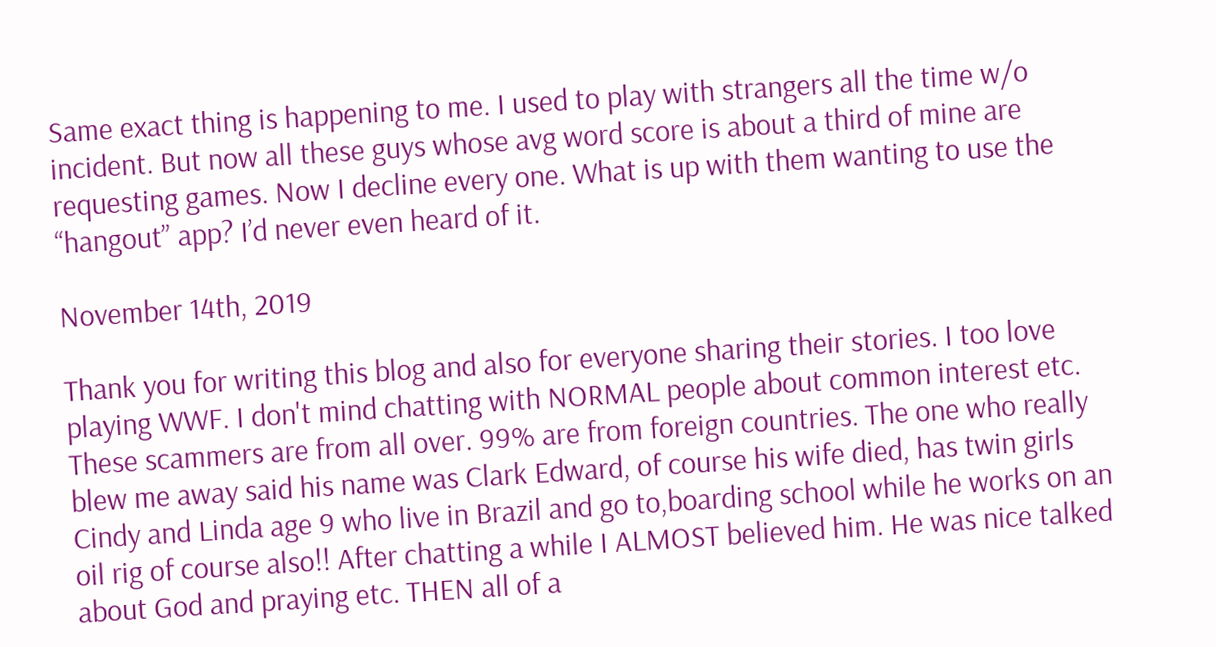Same exact thing is happening to me. I used to play with strangers all the time w/o incident. But now all these guys whose avg word score is about a third of mine are requesting games. Now I decline every one. What is up with them wanting to use the “hangout” app? I’d never even heard of it.

November 14th, 2019

Thank you for writing this blog and also for everyone sharing their stories. I too love playing WWF. I don't mind chatting with NORMAL people about common interest etc. These scammers are from all over. 99% are from foreign countries. The one who really blew me away said his name was Clark Edward, of course his wife died, has twin girls Cindy and Linda age 9 who live in Brazil and go to,boarding school while he works on an oil rig of course also!! After chatting a while I ALMOST believed him. He was nice talked about God and praying etc. THEN all of a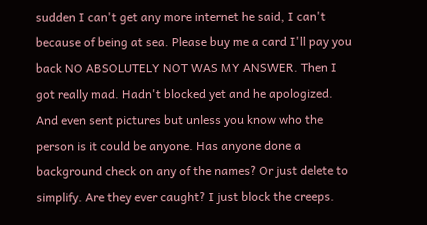sudden I can't get any more internet he said, I can't because of being at sea. Please buy me a card I'll pay you back NO ABSOLUTELY NOT WAS MY ANSWER. Then I got really mad. Hadn't blocked yet and he apologized. And even sent pictures but unless you know who the person is it could be anyone. Has anyone done a background check on any of the names? Or just delete to simplify. Are they ever caught? I just block the creeps.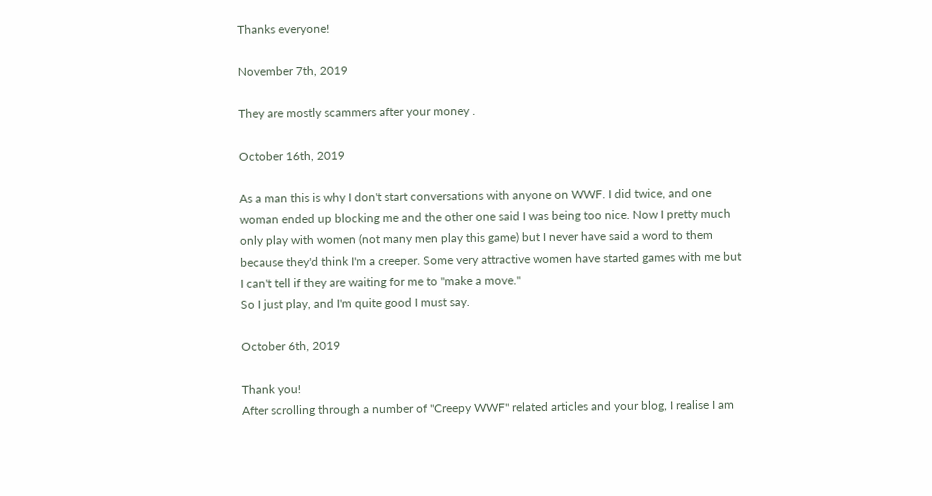Thanks everyone!

November 7th, 2019

They are mostly scammers after your money .

October 16th, 2019

As a man this is why I don't start conversations with anyone on WWF. I did twice, and one woman ended up blocking me and the other one said I was being too nice. Now I pretty much only play with women (not many men play this game) but I never have said a word to them because they'd think I'm a creeper. Some very attractive women have started games with me but I can't tell if they are waiting for me to "make a move."
So I just play, and I'm quite good I must say.

October 6th, 2019

Thank you!
After scrolling through a number of "Creepy WWF" related articles and your blog, I realise I am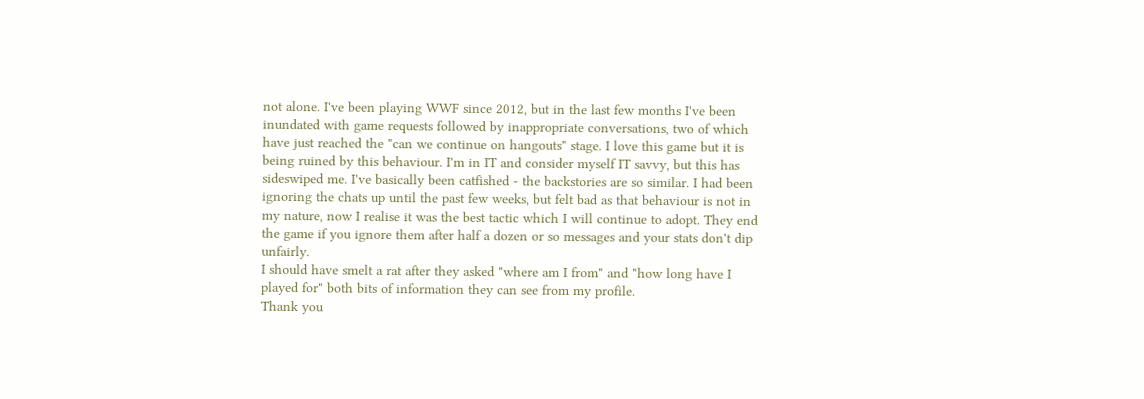not alone. I've been playing WWF since 2012, but in the last few months I've been inundated with game requests followed by inappropriate conversations, two of which have just reached the "can we continue on hangouts" stage. I love this game but it is being ruined by this behaviour. I'm in IT and consider myself IT savvy, but this has sideswiped me. I've basically been catfished - the backstories are so similar. I had been ignoring the chats up until the past few weeks, but felt bad as that behaviour is not in my nature, now I realise it was the best tactic which I will continue to adopt. They end the game if you ignore them after half a dozen or so messages and your stats don't dip unfairly.
I should have smelt a rat after they asked "where am I from" and "how long have I played for" both bits of information they can see from my profile.
Thank you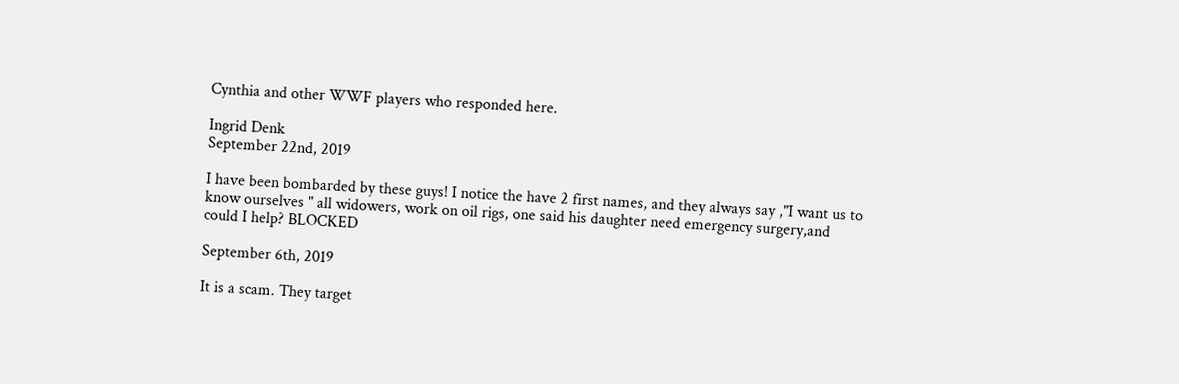Cynthia and other WWF players who responded here.

Ingrid Denk
September 22nd, 2019

I have been bombarded by these guys! I notice the have 2 first names, and they always say ,"I want us to know ourselves " all widowers, work on oil rigs, one said his daughter need emergency surgery,and could I help? BLOCKED

September 6th, 2019

It is a scam. They target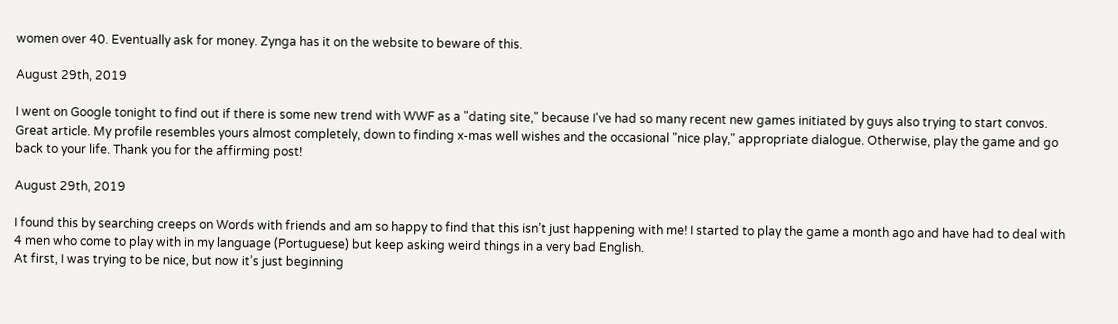women over 40. Eventually ask for money. Zynga has it on the website to beware of this.

August 29th, 2019

I went on Google tonight to find out if there is some new trend with WWF as a "dating site," because I've had so many recent new games initiated by guys also trying to start convos. Great article. My profile resembles yours almost completely, down to finding x-mas well wishes and the occasional "nice play," appropriate dialogue. Otherwise, play the game and go back to your life. Thank you for the affirming post!

August 29th, 2019

I found this by searching creeps on Words with friends and am so happy to find that this isn’t just happening with me! I started to play the game a month ago and have had to deal with 4 men who come to play with in my language (Portuguese) but keep asking weird things in a very bad English.
At first, I was trying to be nice, but now it’s just beginning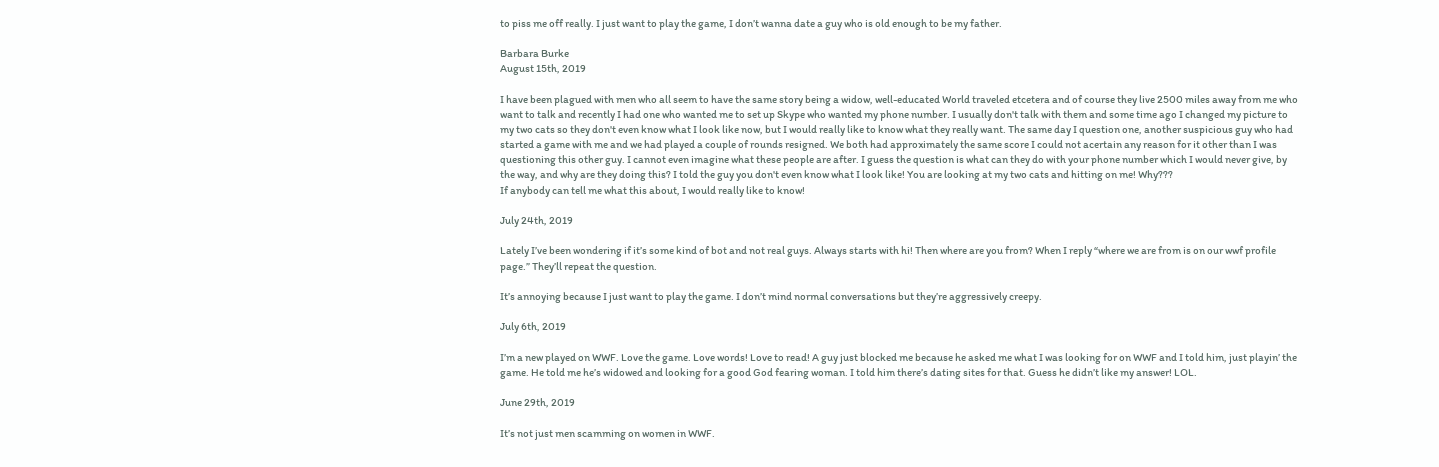to piss me off really. I just want to play the game, I don’t wanna date a guy who is old enough to be my father.

Barbara Burke
August 15th, 2019

I have been plagued with men who all seem to have the same story being a widow, well-educated World traveled etcetera and of course they live 2500 miles away from me who want to talk and recently I had one who wanted me to set up Skype who wanted my phone number. I usually don't talk with them and some time ago I changed my picture to my two cats so they don't even know what I look like now, but I would really like to know what they really want. The same day I question one, another suspicious guy who had started a game with me and we had played a couple of rounds resigned. We both had approximately the same score I could not acertain any reason for it other than I was questioning this other guy. I cannot even imagine what these people are after. I guess the question is what can they do with your phone number which I would never give, by the way, and why are they doing this? I told the guy you don't even know what I look like! You are looking at my two cats and hitting on me! Why???
If anybody can tell me what this about, I would really like to know!

July 24th, 2019

Lately I’ve been wondering if it’s some kind of bot and not real guys. Always starts with hi! Then where are you from? When I reply “where we are from is on our wwf profile page.” They’ll repeat the question.

It’s annoying because I just want to play the game. I don’t mind normal conversations but they’re aggressively creepy.

July 6th, 2019

I’m a new played on WWF. Love the game. Love words! Love to read! A guy just blocked me because he asked me what I was looking for on WWF and I told him, just playin’ the game. He told me he’s widowed and looking for a good God fearing woman. I told him there’s dating sites for that. Guess he didn’t like my answer! LOL.

June 29th, 2019

It’s not just men scamming on women in WWF.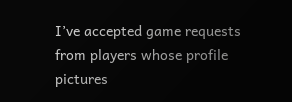I’ve accepted game requests from players whose profile pictures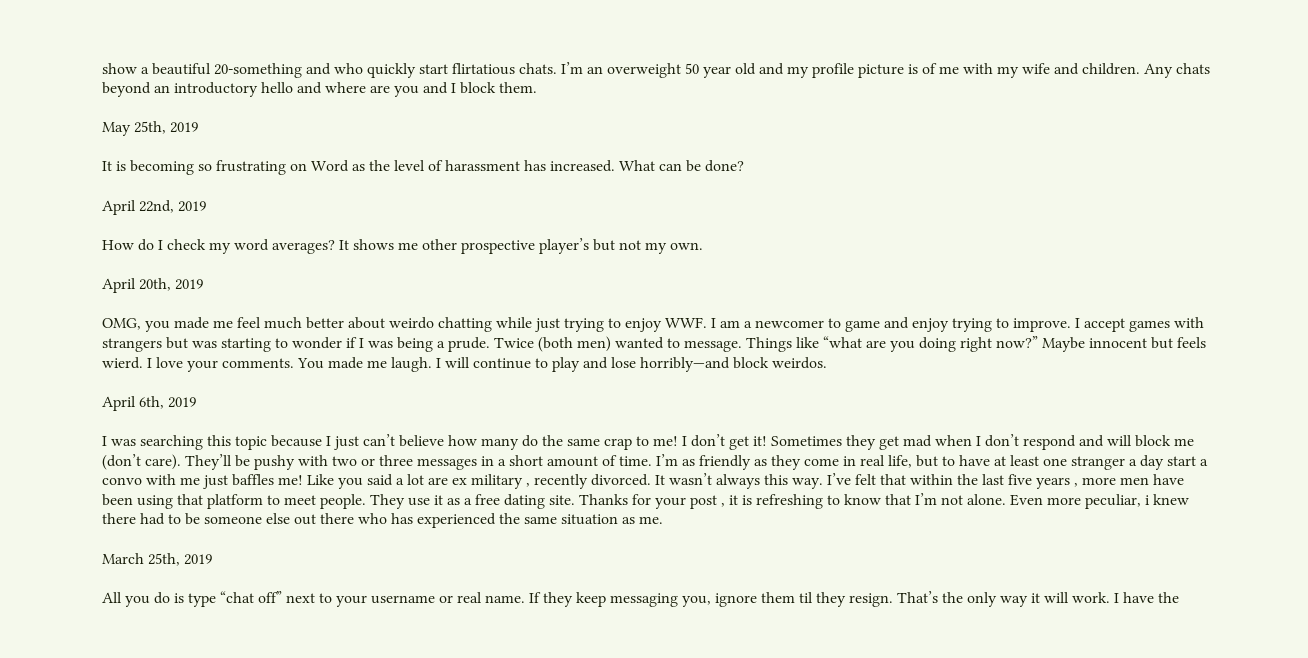show a beautiful 20-something and who quickly start flirtatious chats. I’m an overweight 50 year old and my profile picture is of me with my wife and children. Any chats beyond an introductory hello and where are you and I block them.

May 25th, 2019

It is becoming so frustrating on Word as the level of harassment has increased. What can be done?

April 22nd, 2019

How do I check my word averages? It shows me other prospective player’s but not my own.

April 20th, 2019

OMG, you made me feel much better about weirdo chatting while just trying to enjoy WWF. I am a newcomer to game and enjoy trying to improve. I accept games with strangers but was starting to wonder if I was being a prude. Twice (both men) wanted to message. Things like “what are you doing right now?” Maybe innocent but feels wierd. I love your comments. You made me laugh. I will continue to play and lose horribly—and block weirdos.

April 6th, 2019

I was searching this topic because I just can’t believe how many do the same crap to me! I don’t get it! Sometimes they get mad when I don’t respond and will block me (don’t care). They’ll be pushy with two or three messages in a short amount of time. I’m as friendly as they come in real life, but to have at least one stranger a day start a convo with me just baffles me! Like you said a lot are ex military , recently divorced. It wasn’t always this way. I’ve felt that within the last five years , more men have been using that platform to meet people. They use it as a free dating site. Thanks for your post , it is refreshing to know that I’m not alone. Even more peculiar, i knew there had to be someone else out there who has experienced the same situation as me.

March 25th, 2019

All you do is type “chat off” next to your username or real name. If they keep messaging you, ignore them til they resign. That’s the only way it will work. I have the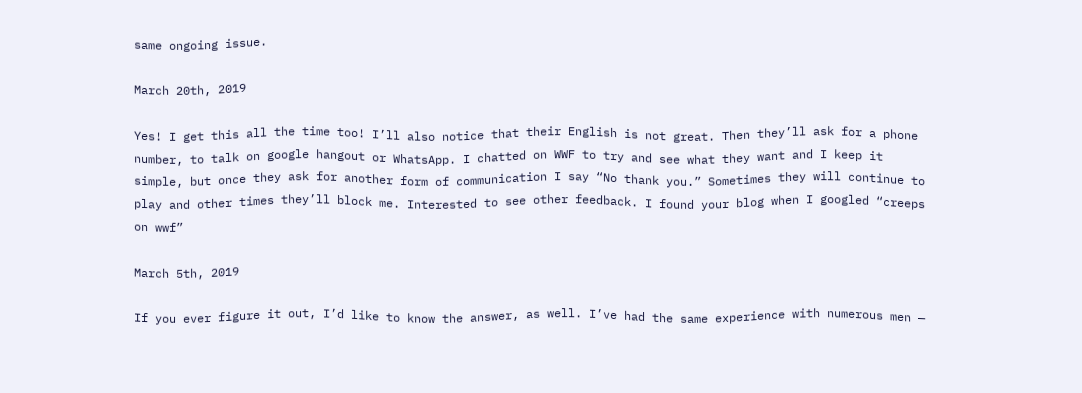same ongoing issue.

March 20th, 2019

Yes! I get this all the time too! I’ll also notice that their English is not great. Then they’ll ask for a phone number, to talk on google hangout or WhatsApp. I chatted on WWF to try and see what they want and I keep it simple, but once they ask for another form of communication I say “No thank you.” Sometimes they will continue to play and other times they’ll block me. Interested to see other feedback. I found your blog when I googled “creeps on wwf”

March 5th, 2019

If you ever figure it out, I’d like to know the answer, as well. I’ve had the same experience with numerous men —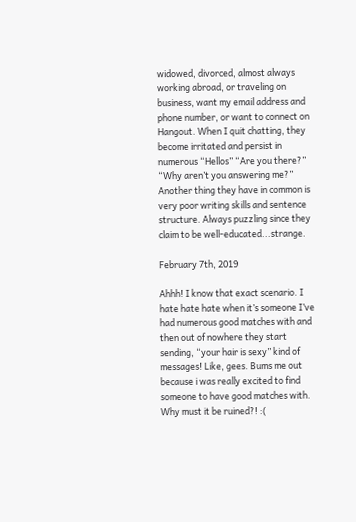widowed, divorced, almost always working abroad, or traveling on business, want my email address and phone number, or want to connect on Hangout. When I quit chatting, they become irritated and persist in numerous “Hellos” “Are you there?” “Why aren’t you answering me?” Another thing they have in common is very poor writing skills and sentence structure. Always puzzling since they claim to be well-educated...strange.

February 7th, 2019

Ahhh! I know that exact scenario. I hate hate hate when it’s someone I’ve had numerous good matches with and then out of nowhere they start sending, “your hair is sexy” kind of messages! Like, gees. Bums me out because i was really excited to find someone to have good matches with. Why must it be ruined?! :(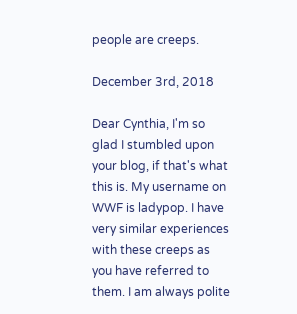people are creeps.

December 3rd, 2018

Dear Cynthia, I'm so glad I stumbled upon your blog, if that's what this is. My username on WWF is ladypop. I have very similar experiences with these creeps as you have referred to them. I am always polite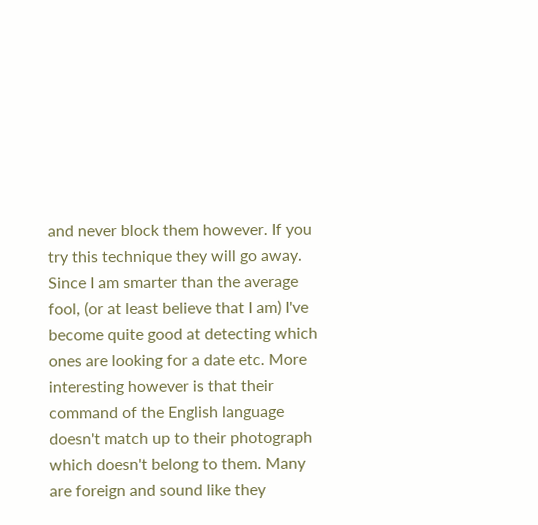and never block them however. If you try this technique they will go away. Since I am smarter than the average fool, (or at least believe that I am) I've become quite good at detecting which ones are looking for a date etc. More interesting however is that their command of the English language doesn't match up to their photograph which doesn't belong to them. Many are foreign and sound like they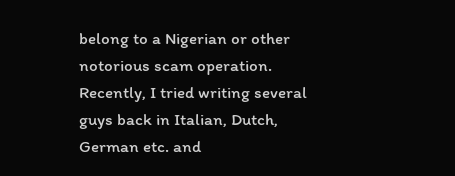belong to a Nigerian or other notorious scam operation.
Recently, I tried writing several guys back in Italian, Dutch, German etc. and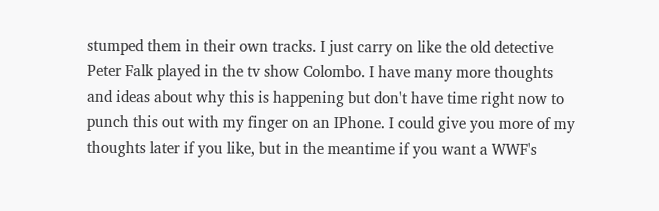stumped them in their own tracks. I just carry on like the old detective Peter Falk played in the tv show Colombo. I have many more thoughts and ideas about why this is happening but don't have time right now to punch this out with my finger on an IPhone. I could give you more of my thoughts later if you like, but in the meantime if you want a WWF's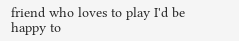friend who loves to play I'd be happy to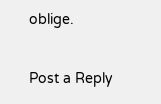oblige.

Post a Reply